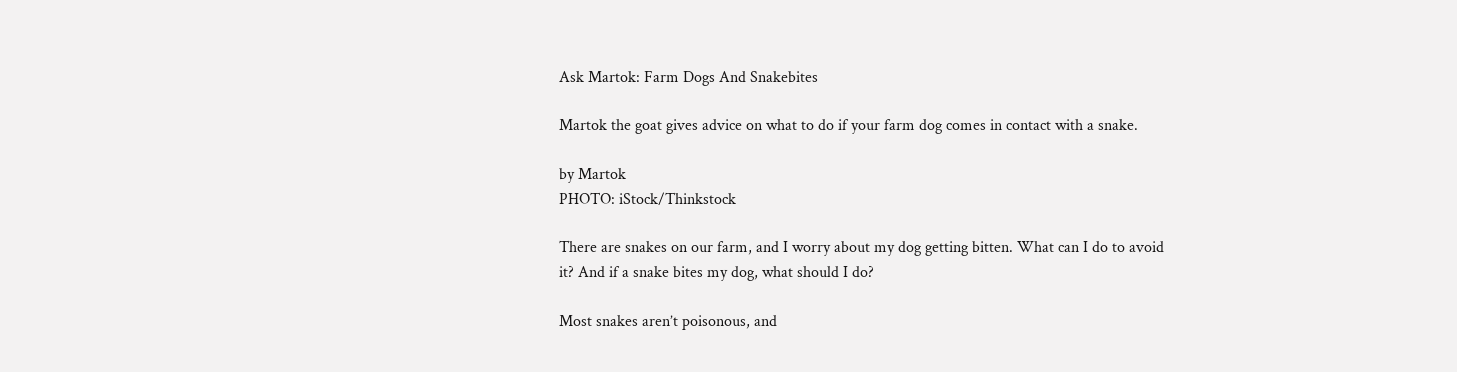Ask Martok: Farm Dogs And Snakebites

Martok the goat gives advice on what to do if your farm dog comes in contact with a snake.

by Martok
PHOTO: iStock/Thinkstock

There are snakes on our farm, and I worry about my dog getting bitten. What can I do to avoid it? And if a snake bites my dog, what should I do?

Most snakes aren’t poisonous, and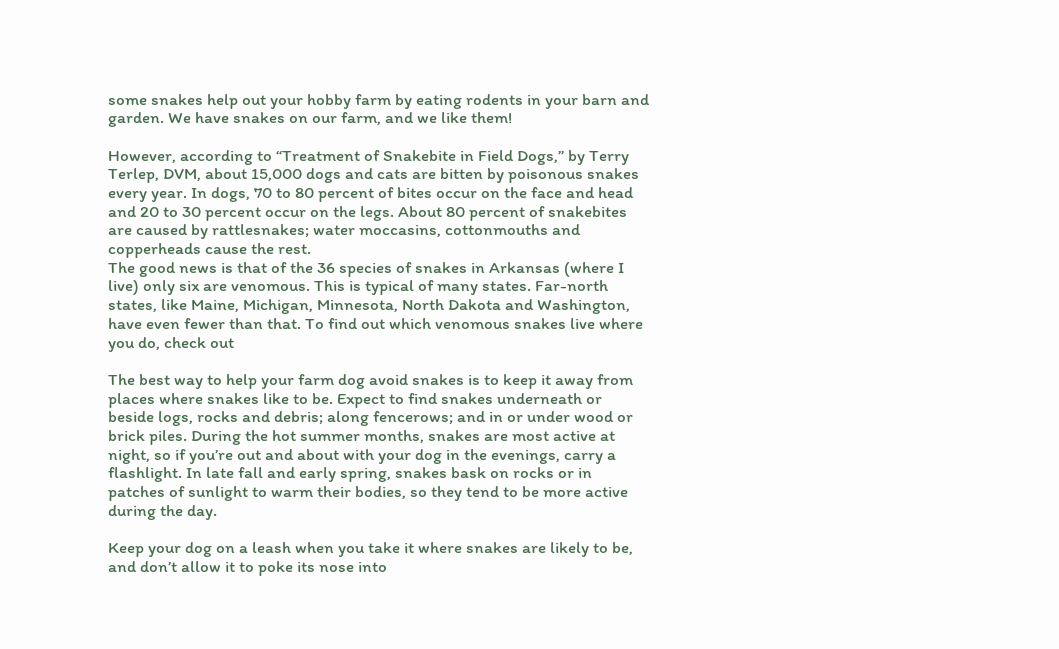some snakes help out your hobby farm by eating rodents in your barn and garden. We have snakes on our farm, and we like them!

However, according to “Treatment of Snakebite in Field Dogs,” by Terry Terlep, DVM, about 15,000 dogs and cats are bitten by poisonous snakes every year. In dogs, 70 to 80 percent of bites occur on the face and head and 20 to 30 percent occur on the legs. About 80 percent of snakebites are caused by rattlesnakes; water moccasins, cottonmouths and copperheads cause the rest.
The good news is that of the 36 species of snakes in Arkansas (where I live) only six are venomous. This is typical of many states. Far-north states, like Maine, Michigan, Minnesota, North Dakota and Washington, have even fewer than that. To find out which venomous snakes live where you do, check out

The best way to help your farm dog avoid snakes is to keep it away from places where snakes like to be. Expect to find snakes underneath or beside logs, rocks and debris; along fencerows; and in or under wood or brick piles. During the hot summer months, snakes are most active at night, so if you’re out and about with your dog in the evenings, carry a flashlight. In late fall and early spring, snakes bask on rocks or in patches of sunlight to warm their bodies, so they tend to be more active during the day.

Keep your dog on a leash when you take it where snakes are likely to be, and don’t allow it to poke its nose into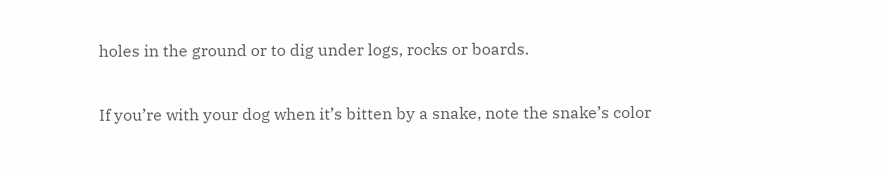holes in the ground or to dig under logs, rocks or boards.

If you’re with your dog when it’s bitten by a snake, note the snake’s color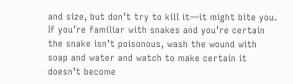and size, but don’t try to kill it—it might bite you. If you’re familiar with snakes and you’re certain the snake isn’t poisonous, wash the wound with soap and water and watch to make certain it doesn’t become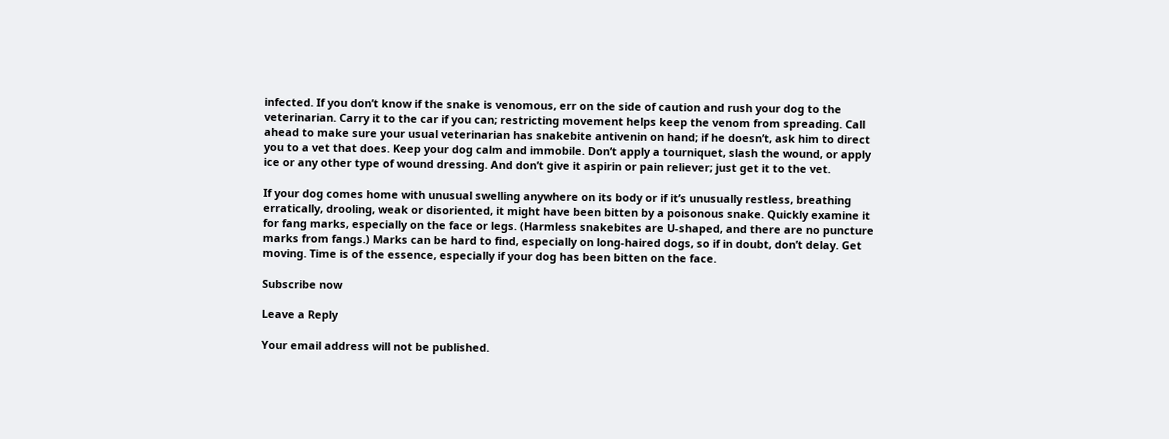infected. If you don’t know if the snake is venomous, err on the side of caution and rush your dog to the veterinarian. Carry it to the car if you can; restricting movement helps keep the venom from spreading. Call ahead to make sure your usual veterinarian has snakebite antivenin on hand; if he doesn’t, ask him to direct you to a vet that does. Keep your dog calm and immobile. Don’t apply a tourniquet, slash the wound, or apply ice or any other type of wound dressing. And don’t give it aspirin or pain reliever; just get it to the vet.

If your dog comes home with unusual swelling anywhere on its body or if it’s unusually restless, breathing erratically, drooling, weak or disoriented, it might have been bitten by a poisonous snake. Quickly examine it for fang marks, especially on the face or legs. (Harmless snakebites are U-shaped, and there are no puncture marks from fangs.) Marks can be hard to find, especially on long-haired dogs, so if in doubt, don’t delay. Get moving. Time is of the essence, especially if your dog has been bitten on the face.

Subscribe now

Leave a Reply

Your email address will not be published.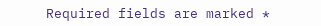Required fields are marked *